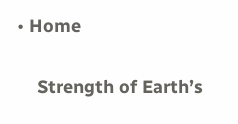• Home

    Strength of Earth’s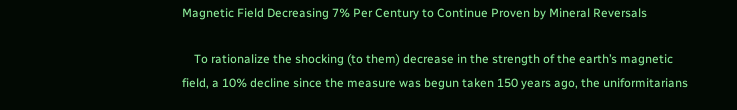Magnetic Field Decreasing 7% Per Century to Continue Proven by Mineral Reversals

    To rationalize the shocking (to them) decrease in the strength of the earth’s magnetic field, a 10% decline since the measure was begun taken 150 years ago, the uniformitarians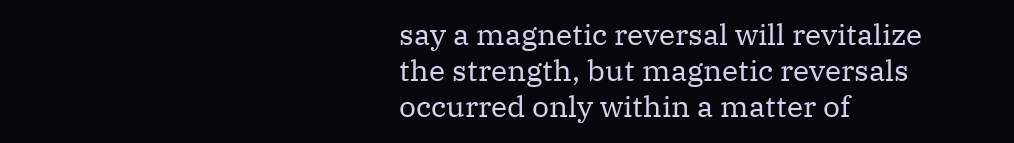say a magnetic reversal will revitalize the strength, but magnetic reversals occurred only within a matter of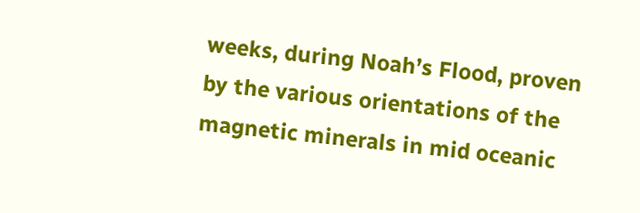weeks, during Noah’s Flood, proven by the various orientations of the magnetic minerals in mid oceanic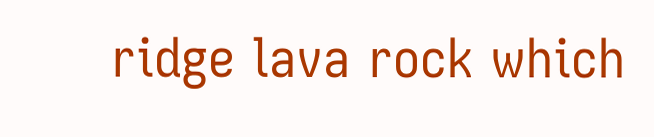ridge lava rock which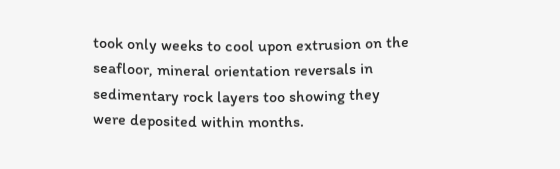took only weeks to cool upon extrusion on the seafloor, mineral orientation reversals in sedimentary rock layers too showing they were deposited within months.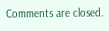Comments are closed.